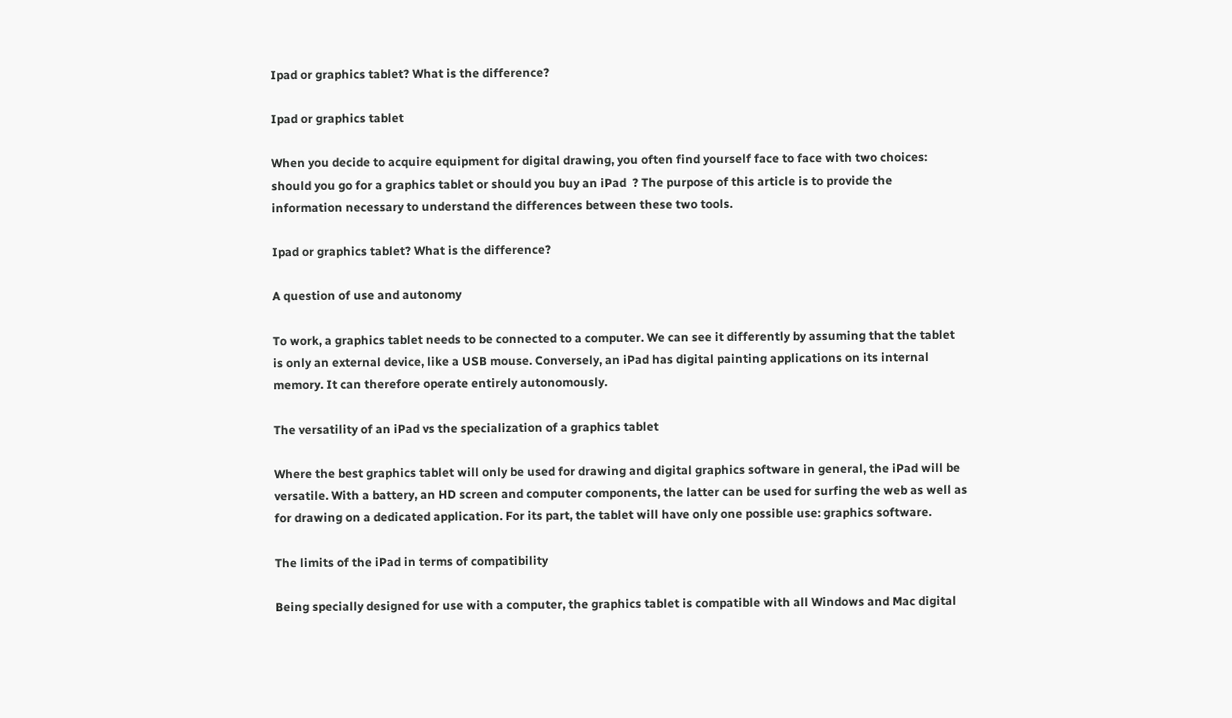Ipad or graphics tablet? What is the difference?

Ipad or graphics tablet

When you decide to acquire equipment for digital drawing, you often find yourself face to face with two choices: should you go for a graphics tablet or should you buy an iPad  ? The purpose of this article is to provide the information necessary to understand the differences between these two tools.

Ipad or graphics tablet? What is the difference?

A question of use and autonomy

To work, a graphics tablet needs to be connected to a computer. We can see it differently by assuming that the tablet is only an external device, like a USB mouse. Conversely, an iPad has digital painting applications on its internal memory. It can therefore operate entirely autonomously.

The versatility of an iPad vs the specialization of a graphics tablet

Where the best graphics tablet will only be used for drawing and digital graphics software in general, the iPad will be versatile. With a battery, an HD screen and computer components, the latter can be used for surfing the web as well as for drawing on a dedicated application. For its part, the tablet will have only one possible use: graphics software.

The limits of the iPad in terms of compatibility

Being specially designed for use with a computer, the graphics tablet is compatible with all Windows and Mac digital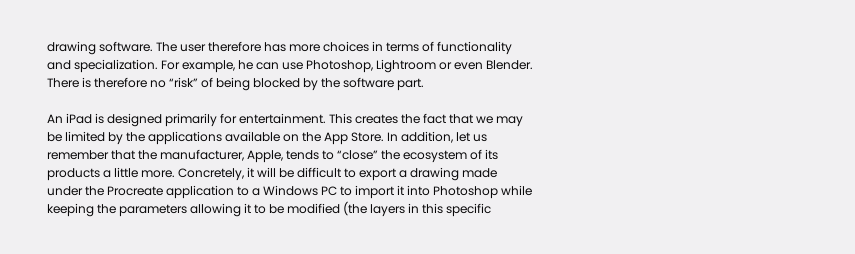drawing software. The user therefore has more choices in terms of functionality and specialization. For example, he can use Photoshop, Lightroom or even Blender. There is therefore no “risk” of being blocked by the software part.

An iPad is designed primarily for entertainment. This creates the fact that we may be limited by the applications available on the App Store. In addition, let us remember that the manufacturer, Apple, tends to “close” the ecosystem of its products a little more. Concretely, it will be difficult to export a drawing made under the Procreate application to a Windows PC to import it into Photoshop while keeping the parameters allowing it to be modified (the layers in this specific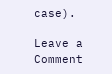case).

Leave a Comment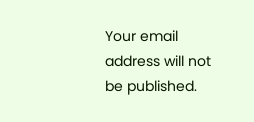Your email address will not be published.